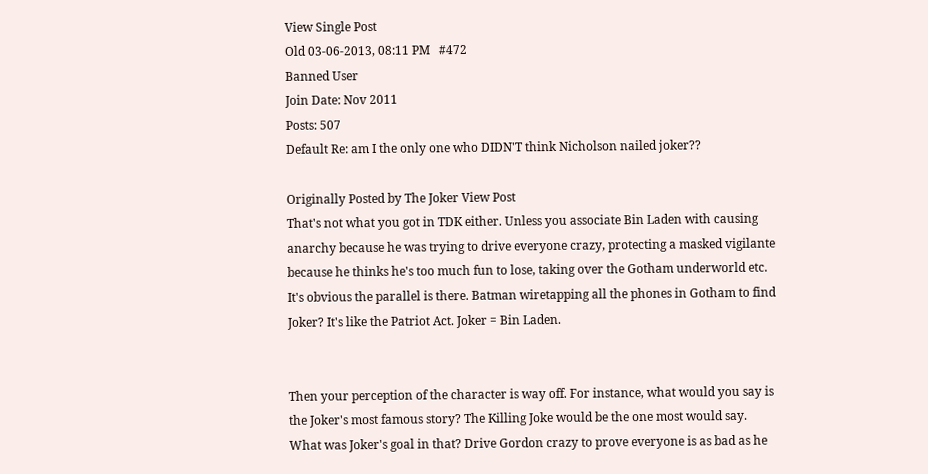View Single Post
Old 03-06-2013, 08:11 PM   #472
Banned User
Join Date: Nov 2011
Posts: 507
Default Re: am I the only one who DIDN'T think Nicholson nailed joker??

Originally Posted by The Joker View Post
That's not what you got in TDK either. Unless you associate Bin Laden with causing anarchy because he was trying to drive everyone crazy, protecting a masked vigilante because he thinks he's too much fun to lose, taking over the Gotham underworld etc.
It's obvious the parallel is there. Batman wiretapping all the phones in Gotham to find Joker? It's like the Patriot Act. Joker = Bin Laden.


Then your perception of the character is way off. For instance, what would you say is the Joker's most famous story? The Killing Joke would be the one most would say. What was Joker's goal in that? Drive Gordon crazy to prove everyone is as bad as he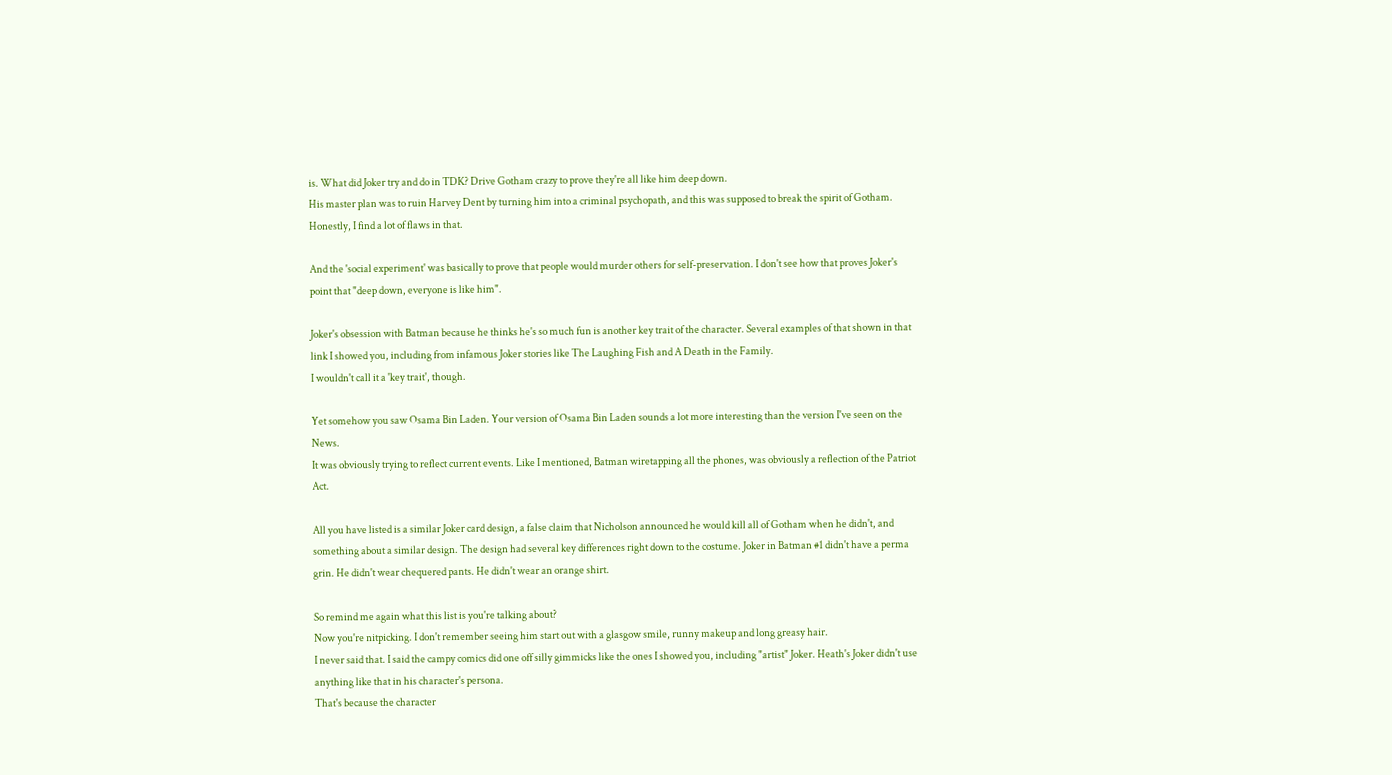is. What did Joker try and do in TDK? Drive Gotham crazy to prove they're all like him deep down.
His master plan was to ruin Harvey Dent by turning him into a criminal psychopath, and this was supposed to break the spirit of Gotham. Honestly, I find a lot of flaws in that.

And the 'social experiment' was basically to prove that people would murder others for self-preservation. I don't see how that proves Joker's point that "deep down, everyone is like him".

Joker's obsession with Batman because he thinks he's so much fun is another key trait of the character. Several examples of that shown in that link I showed you, including from infamous Joker stories like The Laughing Fish and A Death in the Family.
I wouldn't call it a 'key trait', though.

Yet somehow you saw Osama Bin Laden. Your version of Osama Bin Laden sounds a lot more interesting than the version I've seen on the News.
It was obviously trying to reflect current events. Like I mentioned, Batman wiretapping all the phones, was obviously a reflection of the Patriot Act.

All you have listed is a similar Joker card design, a false claim that Nicholson announced he would kill all of Gotham when he didn't, and something about a similar design. The design had several key differences right down to the costume. Joker in Batman #1 didn't have a perma grin. He didn't wear chequered pants. He didn't wear an orange shirt.

So remind me again what this list is you're talking about?
Now you're nitpicking. I don't remember seeing him start out with a glasgow smile, runny makeup and long greasy hair.
I never said that. I said the campy comics did one off silly gimmicks like the ones I showed you, including "artist" Joker. Heath's Joker didn't use anything like that in his character's persona.
That's because the character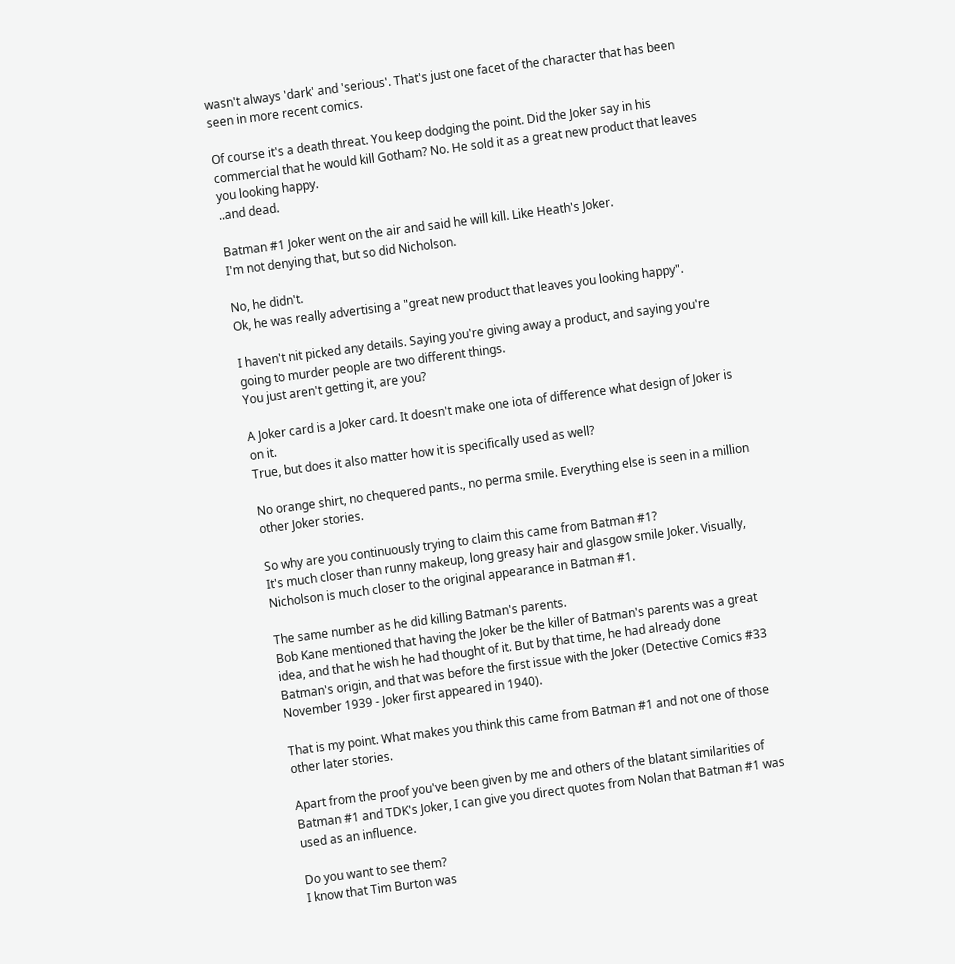wasn't always 'dark' and 'serious'. That's just one facet of the character that has been seen in more recent comics.

Of course it's a death threat. You keep dodging the point. Did the Joker say in his commercial that he would kill Gotham? No. He sold it as a great new product that leaves you looking happy.
..and dead.

Batman #1 Joker went on the air and said he will kill. Like Heath's Joker.
I'm not denying that, but so did Nicholson.

No, he didn't.
Ok, he was really advertising a "great new product that leaves you looking happy".

I haven't nit picked any details. Saying you're giving away a product, and saying you're going to murder people are two different things.
You just aren't getting it, are you?

A Joker card is a Joker card. It doesn't make one iota of difference what design of Joker is on it.
True, but does it also matter how it is specifically used as well?

No orange shirt, no chequered pants., no perma smile. Everything else is seen in a million other Joker stories.

So why are you continuously trying to claim this came from Batman #1?
It's much closer than runny makeup, long greasy hair and glasgow smile Joker. Visually, Nicholson is much closer to the original appearance in Batman #1.

The same number as he did killing Batman's parents.
Bob Kane mentioned that having the Joker be the killer of Batman's parents was a great idea, and that he wish he had thought of it. But by that time, he had already done Batman's origin, and that was before the first issue with the Joker (Detective Comics #33 November 1939 - Joker first appeared in 1940).

That is my point. What makes you think this came from Batman #1 and not one of those other later stories.

Apart from the proof you've been given by me and others of the blatant similarities of Batman #1 and TDK's Joker, I can give you direct quotes from Nolan that Batman #1 was used as an influence.

Do you want to see them?
I know that Tim Burton was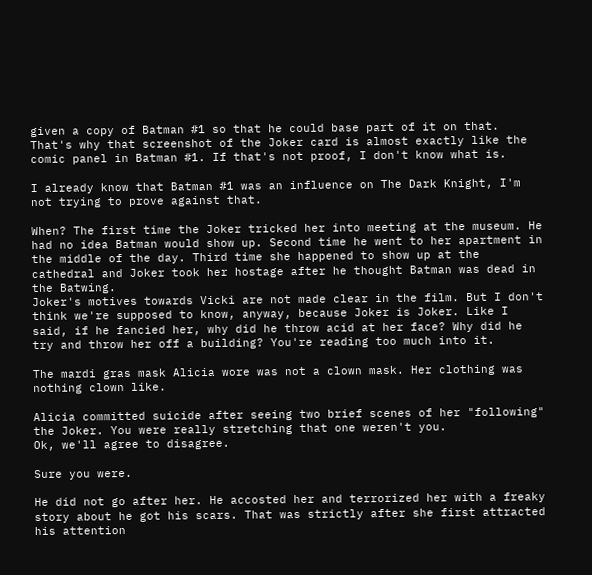given a copy of Batman #1 so that he could base part of it on that. That's why that screenshot of the Joker card is almost exactly like the comic panel in Batman #1. If that's not proof, I don't know what is.

I already know that Batman #1 was an influence on The Dark Knight, I'm not trying to prove against that.

When? The first time the Joker tricked her into meeting at the museum. He had no idea Batman would show up. Second time he went to her apartment in the middle of the day. Third time she happened to show up at the cathedral and Joker took her hostage after he thought Batman was dead in the Batwing.
Joker's motives towards Vicki are not made clear in the film. But I don't think we're supposed to know, anyway, because Joker is Joker. Like I said, if he fancied her, why did he throw acid at her face? Why did he try and throw her off a building? You're reading too much into it.

The mardi gras mask Alicia wore was not a clown mask. Her clothing was nothing clown like.

Alicia committed suicide after seeing two brief scenes of her "following" the Joker. You were really stretching that one weren't you.
Ok, we'll agree to disagree.

Sure you were.

He did not go after her. He accosted her and terrorized her with a freaky story about he got his scars. That was strictly after she first attracted his attention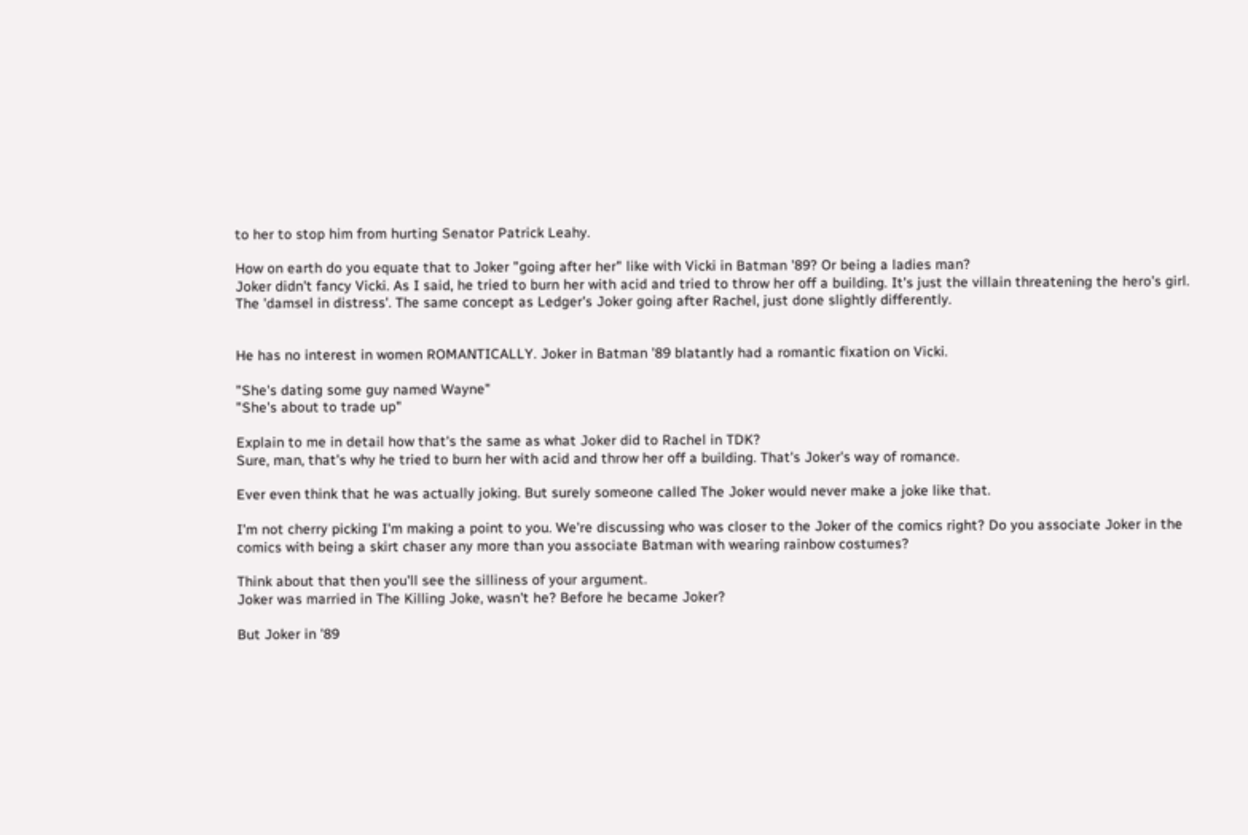to her to stop him from hurting Senator Patrick Leahy.

How on earth do you equate that to Joker "going after her" like with Vicki in Batman '89? Or being a ladies man?
Joker didn't fancy Vicki. As I said, he tried to burn her with acid and tried to throw her off a building. It's just the villain threatening the hero's girl. The 'damsel in distress'. The same concept as Ledger's Joker going after Rachel, just done slightly differently.


He has no interest in women ROMANTICALLY. Joker in Batman '89 blatantly had a romantic fixation on Vicki.

"She's dating some guy named Wayne"
"She's about to trade up"

Explain to me in detail how that's the same as what Joker did to Rachel in TDK?
Sure, man, that's why he tried to burn her with acid and throw her off a building. That's Joker's way of romance.

Ever even think that he was actually joking. But surely someone called The Joker would never make a joke like that.

I'm not cherry picking I'm making a point to you. We're discussing who was closer to the Joker of the comics right? Do you associate Joker in the comics with being a skirt chaser any more than you associate Batman with wearing rainbow costumes?

Think about that then you'll see the silliness of your argument.
Joker was married in The Killing Joke, wasn't he? Before he became Joker?

But Joker in '89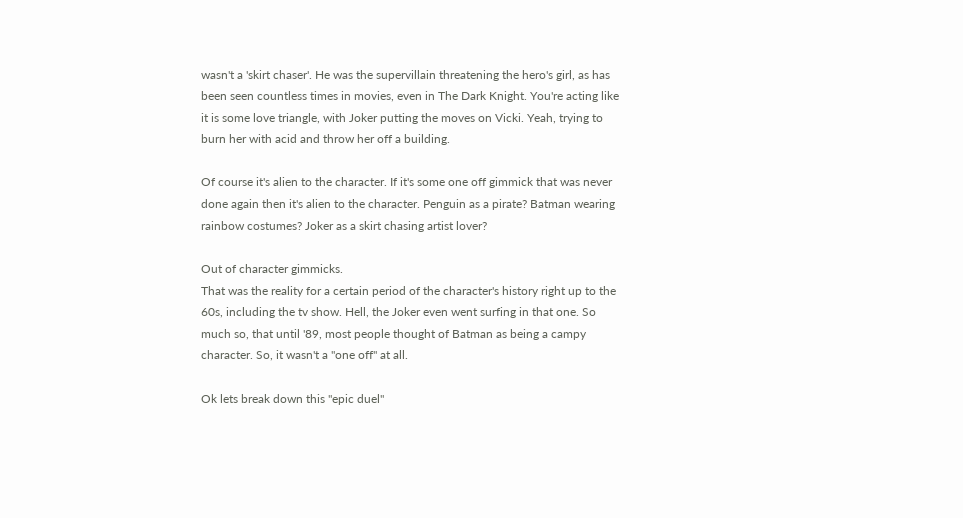wasn't a 'skirt chaser'. He was the supervillain threatening the hero's girl, as has been seen countless times in movies, even in The Dark Knight. You're acting like it is some love triangle, with Joker putting the moves on Vicki. Yeah, trying to burn her with acid and throw her off a building.

Of course it's alien to the character. If it's some one off gimmick that was never done again then it's alien to the character. Penguin as a pirate? Batman wearing rainbow costumes? Joker as a skirt chasing artist lover?

Out of character gimmicks.
That was the reality for a certain period of the character's history right up to the 60s, including the tv show. Hell, the Joker even went surfing in that one. So much so, that until '89, most people thought of Batman as being a campy character. So, it wasn't a "one off" at all.

Ok lets break down this "epic duel"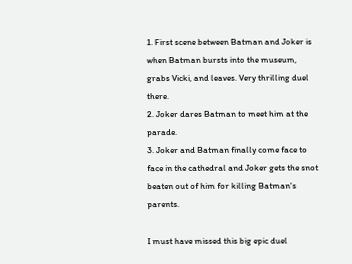1. First scene between Batman and Joker is when Batman bursts into the museum, grabs Vicki, and leaves. Very thrilling duel there.
2. Joker dares Batman to meet him at the parade.
3. Joker and Batman finally come face to face in the cathedral and Joker gets the snot beaten out of him for killing Batman's parents.

I must have missed this big epic duel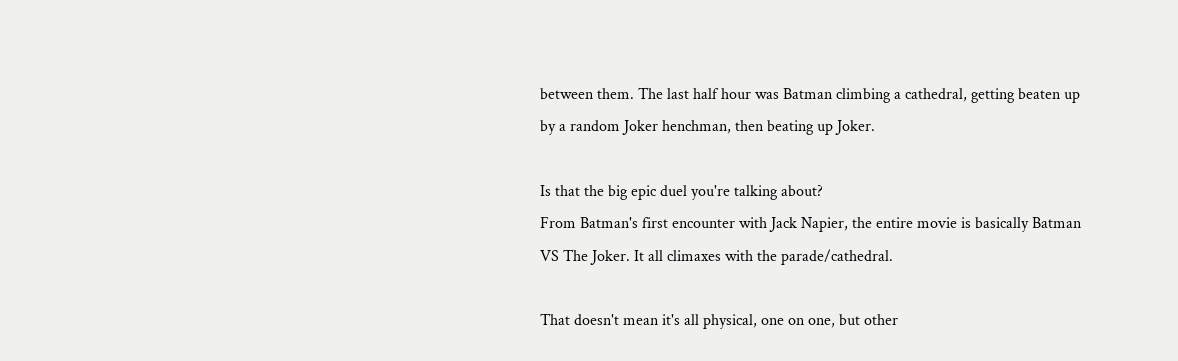between them. The last half hour was Batman climbing a cathedral, getting beaten up by a random Joker henchman, then beating up Joker.

Is that the big epic duel you're talking about?
From Batman's first encounter with Jack Napier, the entire movie is basically Batman VS The Joker. It all climaxes with the parade/cathedral.

That doesn't mean it's all physical, one on one, but other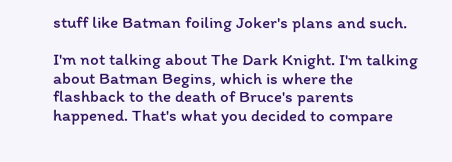stuff like Batman foiling Joker's plans and such.

I'm not talking about The Dark Knight. I'm talking about Batman Begins, which is where the flashback to the death of Bruce's parents happened. That's what you decided to compare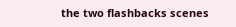the two flashbacks scenes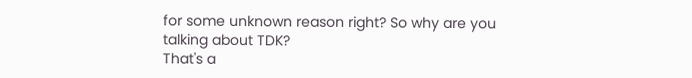for some unknown reason right? So why are you talking about TDK?
That's a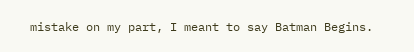mistake on my part, I meant to say Batman Begins.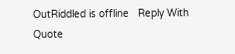OutRiddled is offline   Reply With Quote